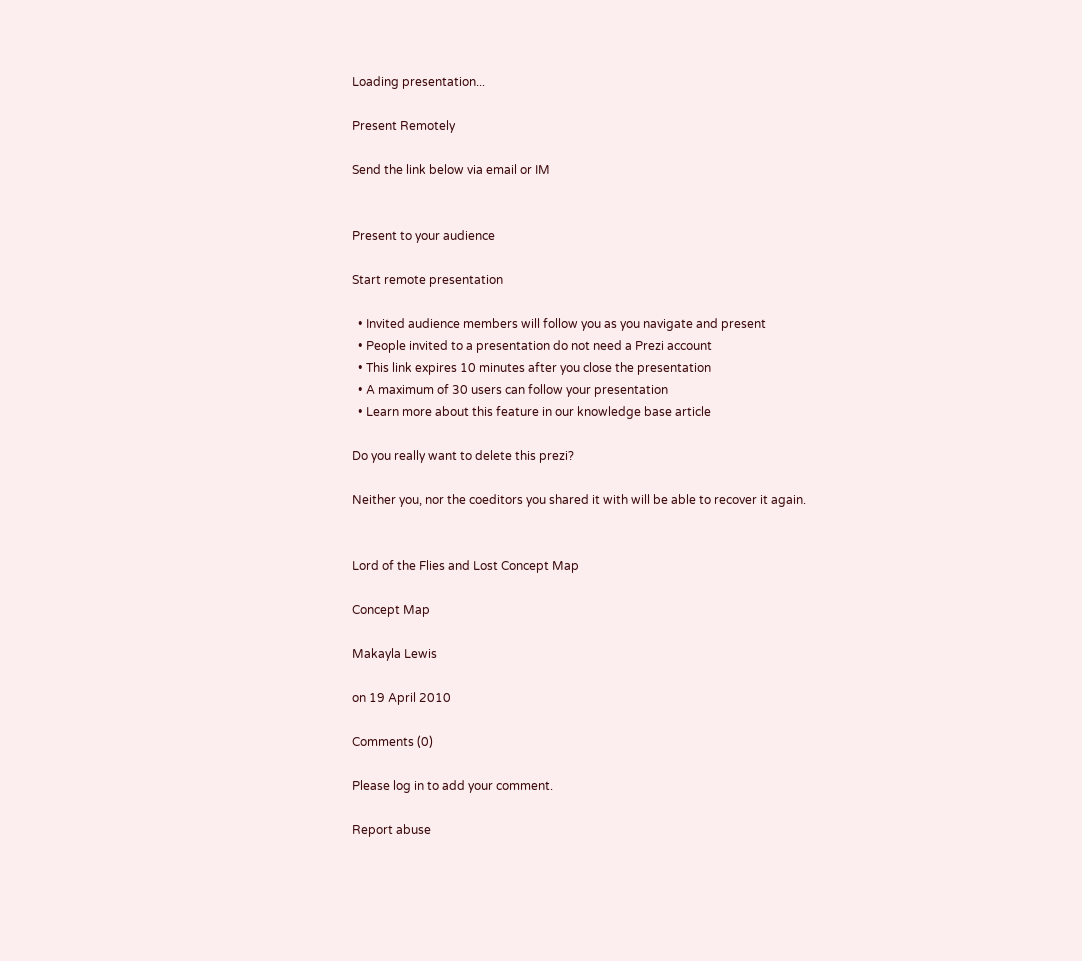Loading presentation...

Present Remotely

Send the link below via email or IM


Present to your audience

Start remote presentation

  • Invited audience members will follow you as you navigate and present
  • People invited to a presentation do not need a Prezi account
  • This link expires 10 minutes after you close the presentation
  • A maximum of 30 users can follow your presentation
  • Learn more about this feature in our knowledge base article

Do you really want to delete this prezi?

Neither you, nor the coeditors you shared it with will be able to recover it again.


Lord of the Flies and Lost Concept Map

Concept Map

Makayla Lewis

on 19 April 2010

Comments (0)

Please log in to add your comment.

Report abuse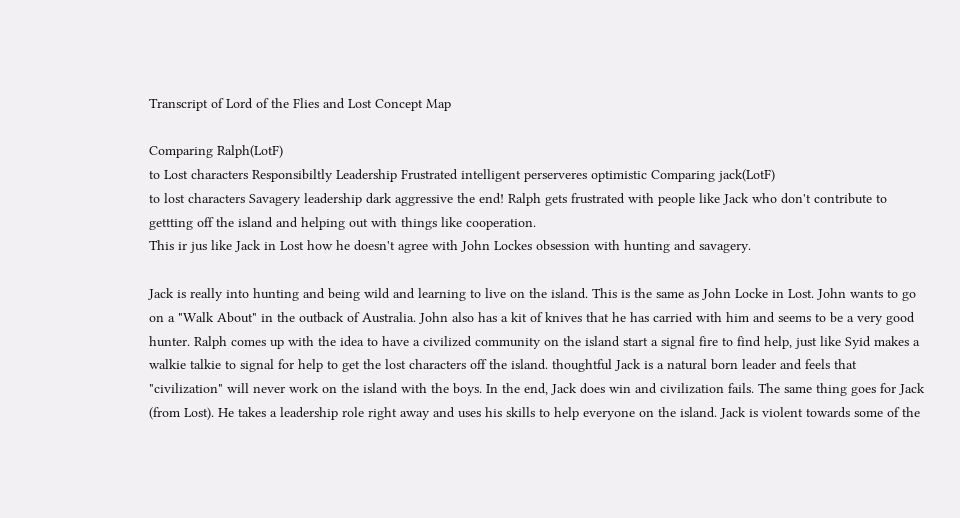Transcript of Lord of the Flies and Lost Concept Map

Comparing Ralph(LotF)
to Lost characters Responsibiltly Leadership Frustrated intelligent perserveres optimistic Comparing jack(LotF)
to lost characters Savagery leadership dark aggressive the end! Ralph gets frustrated with people like Jack who don't contribute to gettting off the island and helping out with things like cooperation.
This ir jus like Jack in Lost how he doesn't agree with John Lockes obsession with hunting and savagery.

Jack is really into hunting and being wild and learning to live on the island. This is the same as John Locke in Lost. John wants to go on a "Walk About" in the outback of Australia. John also has a kit of knives that he has carried with him and seems to be a very good hunter. Ralph comes up with the idea to have a civilized community on the island start a signal fire to find help, just like Syid makes a walkie talkie to signal for help to get the lost characters off the island. thoughtful Jack is a natural born leader and feels that "civilization" will never work on the island with the boys. In the end, Jack does win and civilization fails. The same thing goes for Jack (from Lost). He takes a leadership role right away and uses his skills to help everyone on the island. Jack is violent towards some of the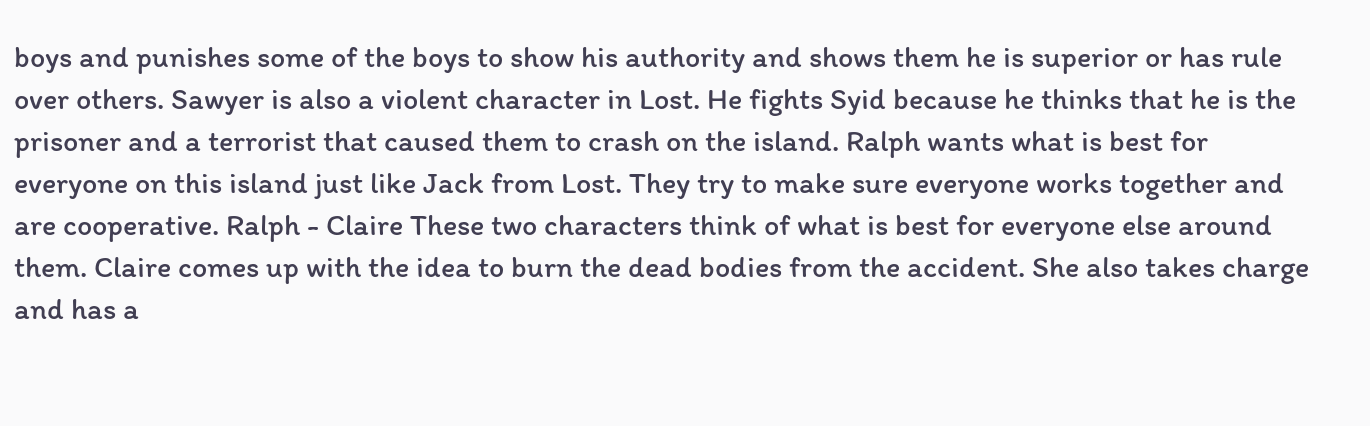boys and punishes some of the boys to show his authority and shows them he is superior or has rule over others. Sawyer is also a violent character in Lost. He fights Syid because he thinks that he is the prisoner and a terrorist that caused them to crash on the island. Ralph wants what is best for everyone on this island just like Jack from Lost. They try to make sure everyone works together and are cooperative. Ralph - Claire These two characters think of what is best for everyone else around them. Claire comes up with the idea to burn the dead bodies from the accident. She also takes charge and has a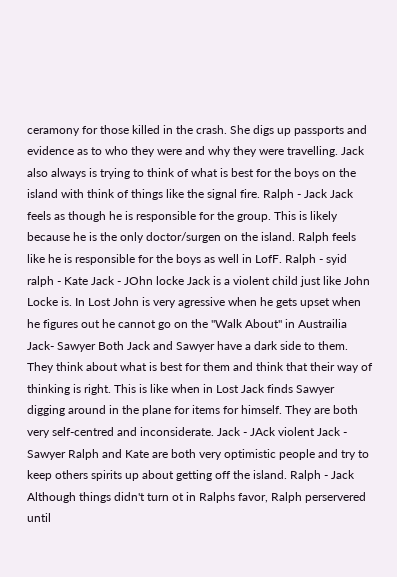ceramony for those killed in the crash. She digs up passports and evidence as to who they were and why they were travelling. Jack also always is trying to think of what is best for the boys on the island with think of things like the signal fire. Ralph - Jack Jack feels as though he is responsible for the group. This is likely because he is the only doctor/surgen on the island. Ralph feels like he is responsible for the boys as well in LofF. Ralph - syid ralph - Kate Jack - JOhn locke Jack is a violent child just like John Locke is. In Lost John is very agressive when he gets upset when he figures out he cannot go on the "Walk About" in Austrailia Jack- Sawyer Both Jack and Sawyer have a dark side to them. They think about what is best for them and think that their way of thinking is right. This is like when in Lost Jack finds Sawyer digging around in the plane for items for himself. They are both very self-centred and inconsiderate. Jack - JAck violent Jack - Sawyer Ralph and Kate are both very optimistic people and try to keep others spirits up about getting off the island. Ralph - Jack Although things didn't turn ot in Ralphs favor, Ralph perservered until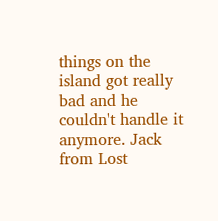things on the island got really bad and he couldn't handle it anymore. Jack from Lost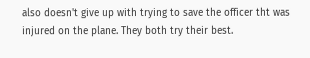also doesn't give up with trying to save the officer tht was injured on the plane. They both try their best.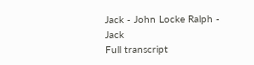Jack - John Locke Ralph - Jack
Full transcript